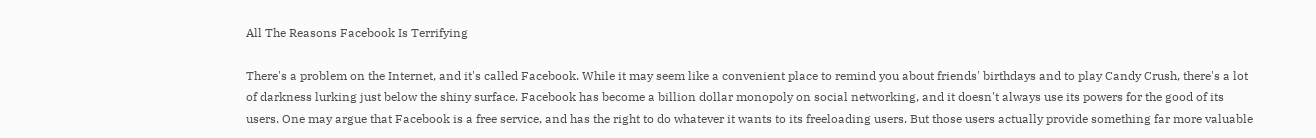All The Reasons Facebook Is Terrifying

There's a problem on the Internet, and it's called Facebook. While it may seem like a convenient place to remind you about friends' birthdays and to play Candy Crush, there's a lot of darkness lurking just below the shiny surface. Facebook has become a billion dollar monopoly on social networking, and it doesn't always use its powers for the good of its users. One may argue that Facebook is a free service, and has the right to do whatever it wants to its freeloading users. But those users actually provide something far more valuable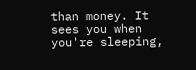than money. It sees you when you're sleeping,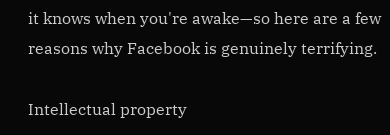it knows when you're awake—so here are a few reasons why Facebook is genuinely terrifying.

Intellectual property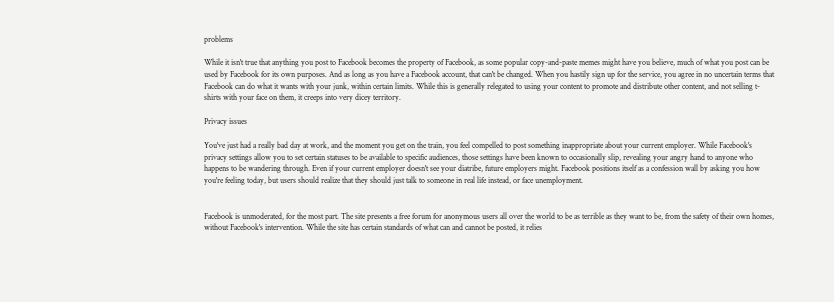problems

While it isn't true that anything you post to Facebook becomes the property of Facebook, as some popular copy-and-paste memes might have you believe, much of what you post can be used by Facebook for its own purposes. And as long as you have a Facebook account, that can't be changed. When you hastily sign up for the service, you agree in no uncertain terms that Facebook can do what it wants with your junk, within certain limits. While this is generally relegated to using your content to promote and distribute other content, and not selling t-shirts with your face on them, it creeps into very dicey territory.

Privacy issues

You've just had a really bad day at work, and the moment you get on the train, you feel compelled to post something inappropriate about your current employer. While Facebook's privacy settings allow you to set certain statuses to be available to specific audiences, those settings have been known to occasionally slip, revealing your angry hand to anyone who happens to be wandering through. Even if your current employer doesn't see your diatribe, future employers might. Facebook positions itself as a confession wall by asking you how you're feeling today, but users should realize that they should just talk to someone in real life instead, or face unemployment.


Facebook is unmoderated, for the most part. The site presents a free forum for anonymous users all over the world to be as terrible as they want to be, from the safety of their own homes, without Facebook's intervention. While the site has certain standards of what can and cannot be posted, it relies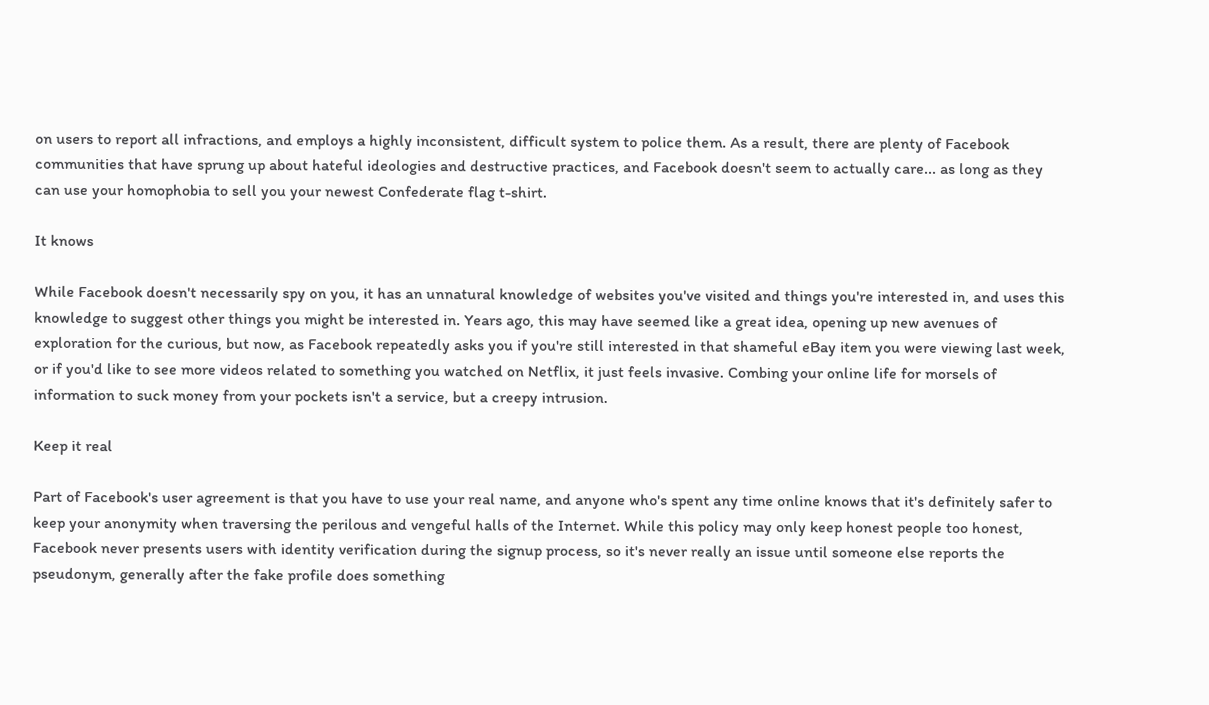on users to report all infractions, and employs a highly inconsistent, difficult system to police them. As a result, there are plenty of Facebook communities that have sprung up about hateful ideologies and destructive practices, and Facebook doesn't seem to actually care... as long as they can use your homophobia to sell you your newest Confederate flag t-shirt.

It knows

While Facebook doesn't necessarily spy on you, it has an unnatural knowledge of websites you've visited and things you're interested in, and uses this knowledge to suggest other things you might be interested in. Years ago, this may have seemed like a great idea, opening up new avenues of exploration for the curious, but now, as Facebook repeatedly asks you if you're still interested in that shameful eBay item you were viewing last week, or if you'd like to see more videos related to something you watched on Netflix, it just feels invasive. Combing your online life for morsels of information to suck money from your pockets isn't a service, but a creepy intrusion.

Keep it real

Part of Facebook's user agreement is that you have to use your real name, and anyone who's spent any time online knows that it's definitely safer to keep your anonymity when traversing the perilous and vengeful halls of the Internet. While this policy may only keep honest people too honest, Facebook never presents users with identity verification during the signup process, so it's never really an issue until someone else reports the pseudonym, generally after the fake profile does something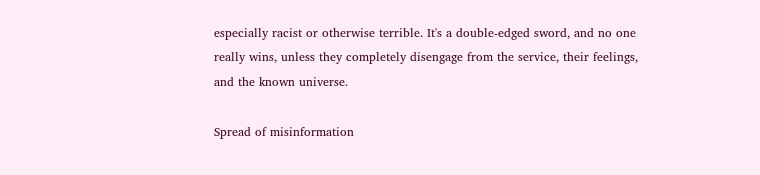especially racist or otherwise terrible. It's a double-edged sword, and no one really wins, unless they completely disengage from the service, their feelings, and the known universe.

Spread of misinformation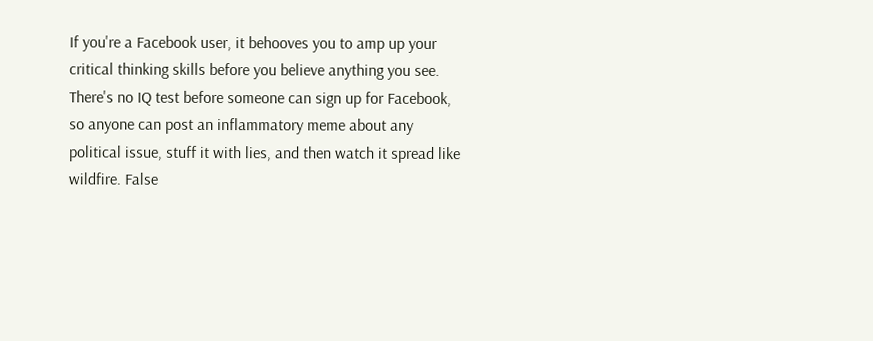If you're a Facebook user, it behooves you to amp up your critical thinking skills before you believe anything you see. There's no IQ test before someone can sign up for Facebook, so anyone can post an inflammatory meme about any political issue, stuff it with lies, and then watch it spread like wildfire. False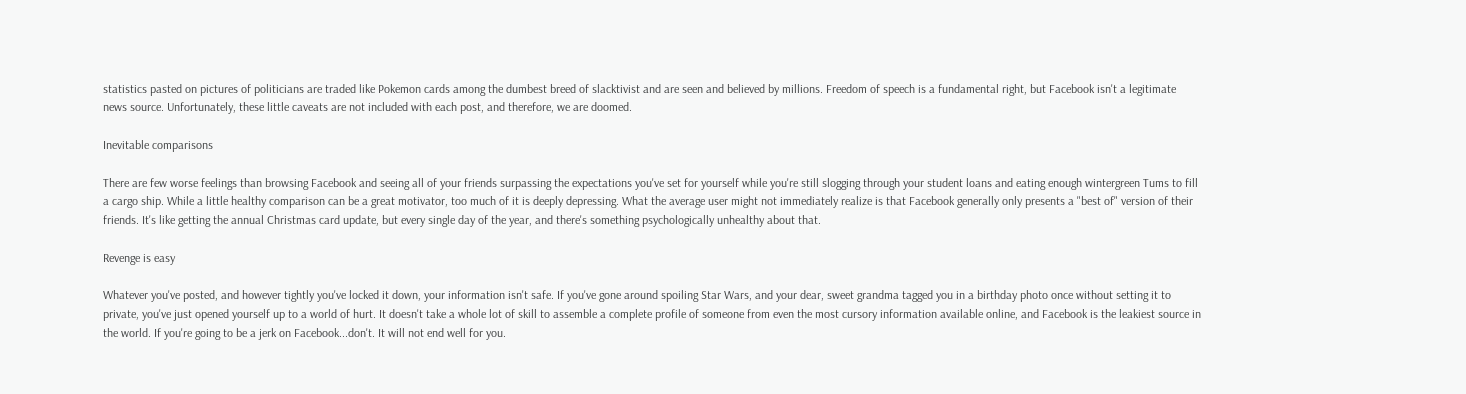statistics pasted on pictures of politicians are traded like Pokemon cards among the dumbest breed of slacktivist and are seen and believed by millions. Freedom of speech is a fundamental right, but Facebook isn't a legitimate news source. Unfortunately, these little caveats are not included with each post, and therefore, we are doomed.

Inevitable comparisons

There are few worse feelings than browsing Facebook and seeing all of your friends surpassing the expectations you've set for yourself while you're still slogging through your student loans and eating enough wintergreen Tums to fill a cargo ship. While a little healthy comparison can be a great motivator, too much of it is deeply depressing. What the average user might not immediately realize is that Facebook generally only presents a "best of" version of their friends. It's like getting the annual Christmas card update, but every single day of the year, and there's something psychologically unhealthy about that.

Revenge is easy

Whatever you've posted, and however tightly you've locked it down, your information isn't safe. If you've gone around spoiling Star Wars, and your dear, sweet grandma tagged you in a birthday photo once without setting it to private, you've just opened yourself up to a world of hurt. It doesn't take a whole lot of skill to assemble a complete profile of someone from even the most cursory information available online, and Facebook is the leakiest source in the world. If you're going to be a jerk on Facebook...don't. It will not end well for you.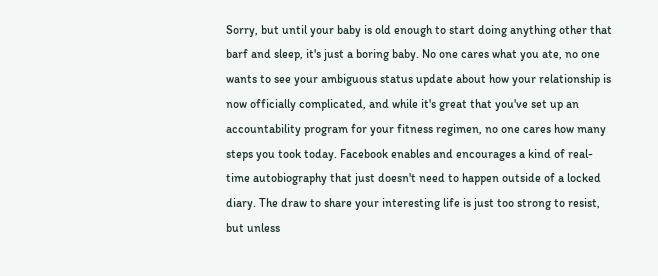Sorry, but until your baby is old enough to start doing anything other that barf and sleep, it's just a boring baby. No one cares what you ate, no one wants to see your ambiguous status update about how your relationship is now officially complicated, and while it's great that you've set up an accountability program for your fitness regimen, no one cares how many steps you took today. Facebook enables and encourages a kind of real-time autobiography that just doesn't need to happen outside of a locked diary. The draw to share your interesting life is just too strong to resist, but unless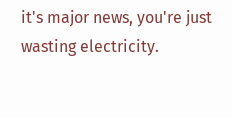it's major news, you're just wasting electricity.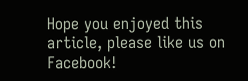Hope you enjoyed this article, please like us on Facebook!